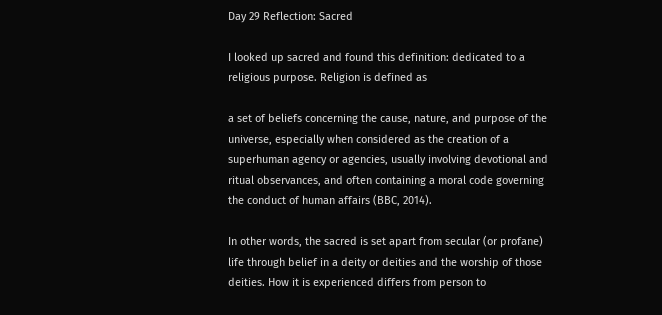Day 29 Reflection: Sacred

I looked up sacred and found this definition: dedicated to a religious purpose. Religion is defined as

a set of beliefs concerning the cause, nature, and purpose of the universe, especially when considered as the creation of a superhuman agency or agencies, usually involving devotional and ritual observances, and often containing a moral code governing the conduct of human affairs (BBC, 2014).

In other words, the sacred is set apart from secular (or profane) life through belief in a deity or deities and the worship of those deities. How it is experienced differs from person to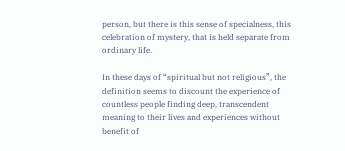person, but there is this sense of specialness, this celebration of mystery, that is held separate from ordinary life.

In these days of “spiritual but not religious”, the definition seems to discount the experience of countless people finding deep, transcendent meaning to their lives and experiences without benefit of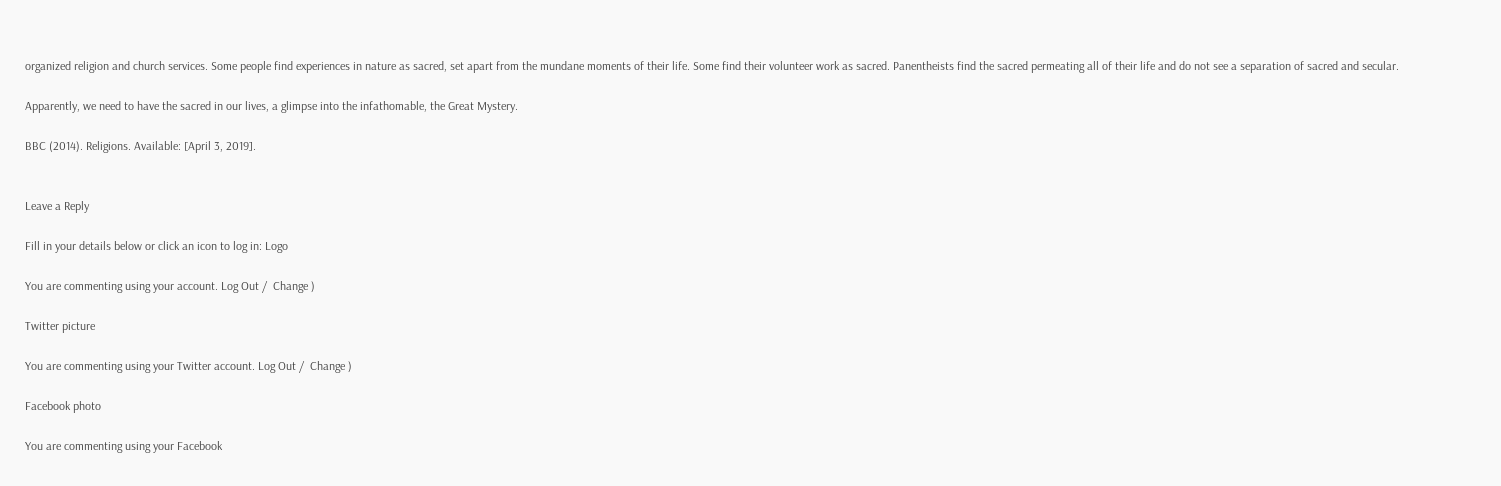organized religion and church services. Some people find experiences in nature as sacred, set apart from the mundane moments of their life. Some find their volunteer work as sacred. Panentheists find the sacred permeating all of their life and do not see a separation of sacred and secular.

Apparently, we need to have the sacred in our lives, a glimpse into the infathomable, the Great Mystery.

BBC (2014). Religions. Available: [April 3, 2019].


Leave a Reply

Fill in your details below or click an icon to log in: Logo

You are commenting using your account. Log Out /  Change )

Twitter picture

You are commenting using your Twitter account. Log Out /  Change )

Facebook photo

You are commenting using your Facebook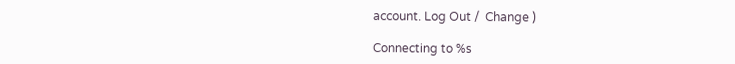account. Log Out /  Change )

Connecting to %s